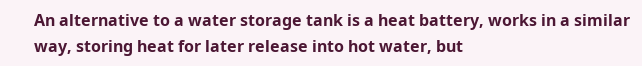An alternative to a water storage tank is a heat battery, works in a similar way, storing heat for later release into hot water, but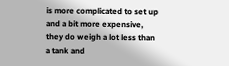is more complicated to set up and a bit more expensive, they do weigh a lot less than a tank and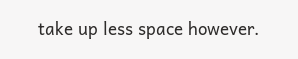take up less space however.